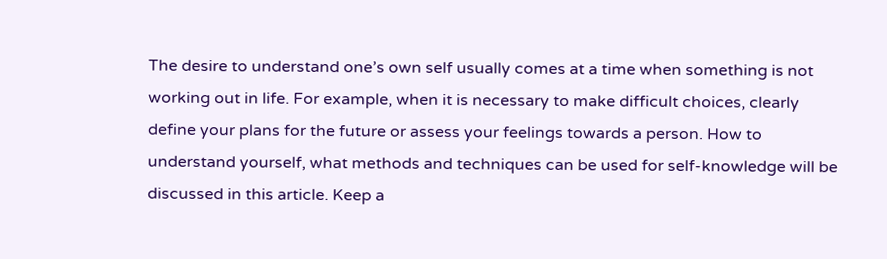The desire to understand one’s own self usually comes at a time when something is not working out in life. For example, when it is necessary to make difficult choices, clearly define your plans for the future or assess your feelings towards a person. How to understand yourself, what methods and techniques can be used for self-knowledge will be discussed in this article. Keep a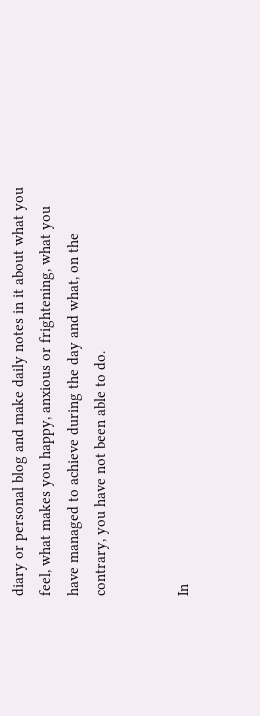diary or personal blog and make daily notes in it about what you feel, what makes you happy, anxious or frightening, what you have managed to achieve during the day and what, on the contrary, you have not been able to do.


In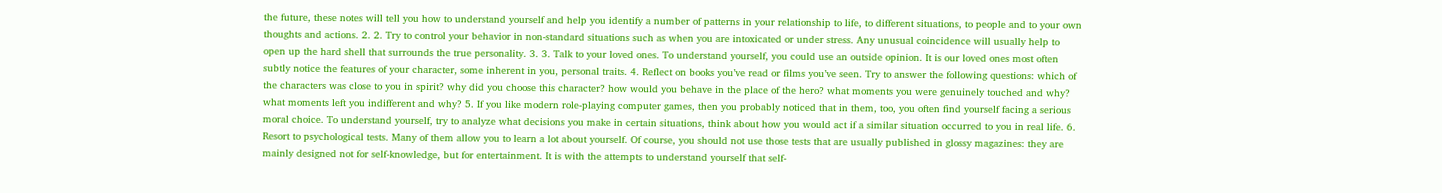the future, these notes will tell you how to understand yourself and help you identify a number of patterns in your relationship to life, to different situations, to people and to your own thoughts and actions. 2. 2. Try to control your behavior in non-standard situations such as when you are intoxicated or under stress. Any unusual coincidence will usually help to open up the hard shell that surrounds the true personality. 3. 3. Talk to your loved ones. To understand yourself, you could use an outside opinion. It is our loved ones most often subtly notice the features of your character, some inherent in you, personal traits. 4. Reflect on books you’ve read or films you’ve seen. Try to answer the following questions: which of the characters was close to you in spirit? why did you choose this character? how would you behave in the place of the hero? what moments you were genuinely touched and why? what moments left you indifferent and why? 5. If you like modern role-playing computer games, then you probably noticed that in them, too, you often find yourself facing a serious moral choice. To understand yourself, try to analyze what decisions you make in certain situations, think about how you would act if a similar situation occurred to you in real life. 6. Resort to psychological tests. Many of them allow you to learn a lot about yourself. Of course, you should not use those tests that are usually published in glossy magazines: they are mainly designed not for self-knowledge, but for entertainment. It is with the attempts to understand yourself that self-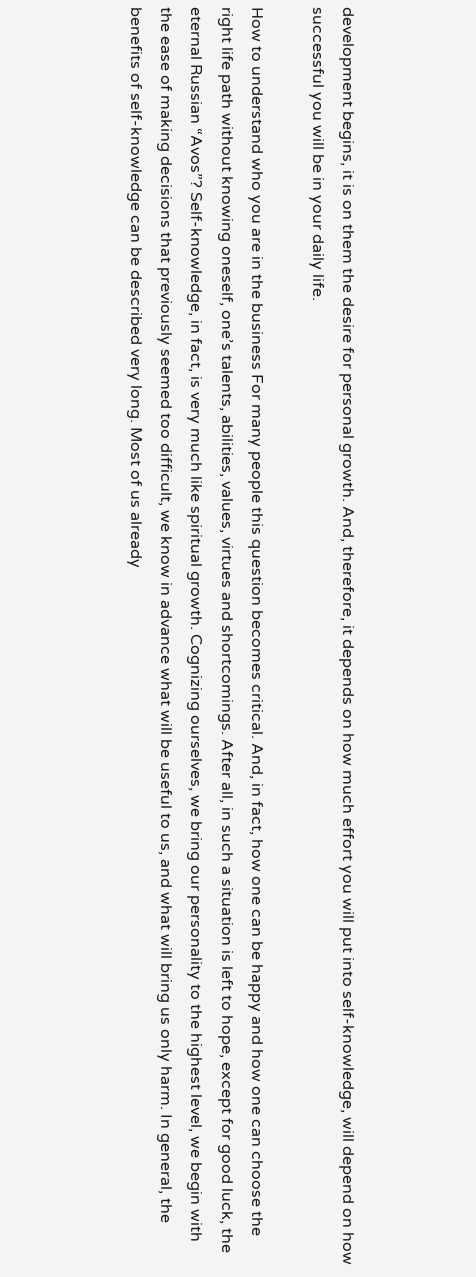development begins, it is on them the desire for personal growth. And, therefore, it depends on how much effort you will put into self-knowledge, will depend on how successful you will be in your daily life.

How to understand who you are in the business For many people this question becomes critical. And, in fact, how one can be happy and how one can choose the right life path without knowing oneself, one’s talents, abilities, values, virtues and shortcomings. After all, in such a situation is left to hope, except for good luck, the eternal Russian “Avos”? Self-knowledge, in fact, is very much like spiritual growth. Cognizing ourselves, we bring our personality to the highest level, we begin with the ease of making decisions that previously seemed too difficult, we know in advance what will be useful to us, and what will bring us only harm. In general, the benefits of self-knowledge can be described very long. Most of us already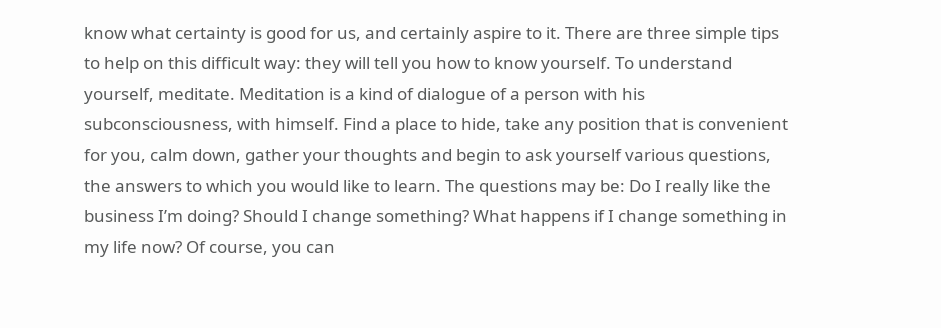know what certainty is good for us, and certainly aspire to it. There are three simple tips to help on this difficult way: they will tell you how to know yourself. To understand yourself, meditate. Meditation is a kind of dialogue of a person with his subconsciousness, with himself. Find a place to hide, take any position that is convenient for you, calm down, gather your thoughts and begin to ask yourself various questions, the answers to which you would like to learn. The questions may be: Do I really like the business I’m doing? Should I change something? What happens if I change something in my life now? Of course, you can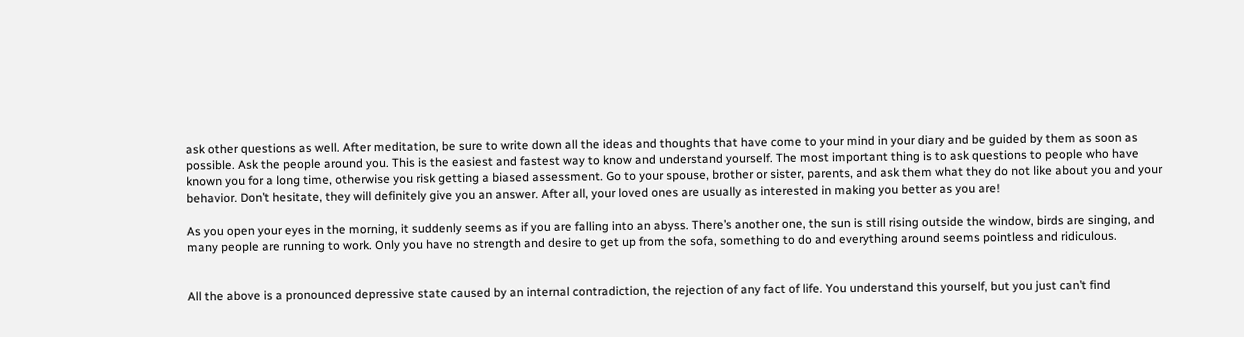ask other questions as well. After meditation, be sure to write down all the ideas and thoughts that have come to your mind in your diary and be guided by them as soon as possible. Ask the people around you. This is the easiest and fastest way to know and understand yourself. The most important thing is to ask questions to people who have known you for a long time, otherwise you risk getting a biased assessment. Go to your spouse, brother or sister, parents, and ask them what they do not like about you and your behavior. Don’t hesitate, they will definitely give you an answer. After all, your loved ones are usually as interested in making you better as you are!

As you open your eyes in the morning, it suddenly seems as if you are falling into an abyss. There’s another one, the sun is still rising outside the window, birds are singing, and many people are running to work. Only you have no strength and desire to get up from the sofa, something to do and everything around seems pointless and ridiculous.


All the above is a pronounced depressive state caused by an internal contradiction, the rejection of any fact of life. You understand this yourself, but you just can’t find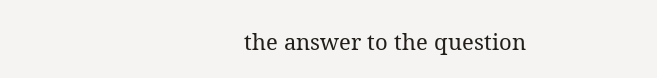the answer to the question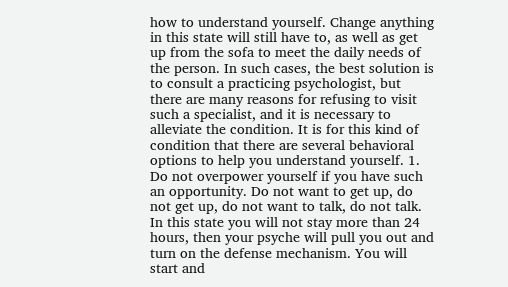how to understand yourself. Change anything in this state will still have to, as well as get up from the sofa to meet the daily needs of the person. In such cases, the best solution is to consult a practicing psychologist, but there are many reasons for refusing to visit such a specialist, and it is necessary to alleviate the condition. It is for this kind of condition that there are several behavioral options to help you understand yourself. 1. Do not overpower yourself if you have such an opportunity. Do not want to get up, do not get up, do not want to talk, do not talk. In this state you will not stay more than 24 hours, then your psyche will pull you out and turn on the defense mechanism. You will start and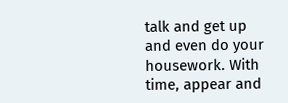talk and get up and even do your housework. With time, appear and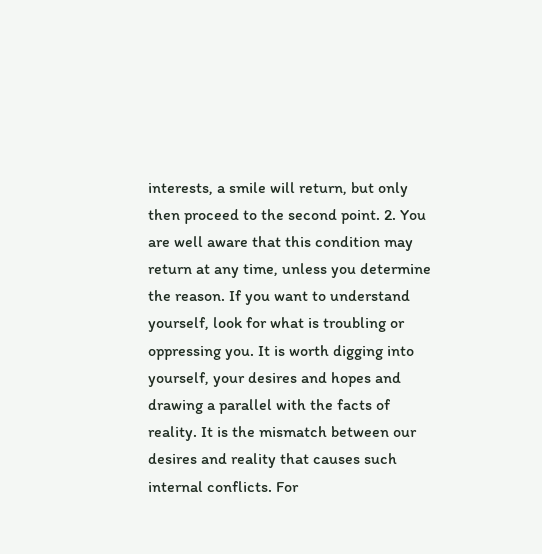interests, a smile will return, but only then proceed to the second point. 2. You are well aware that this condition may return at any time, unless you determine the reason. If you want to understand yourself, look for what is troubling or oppressing you. It is worth digging into yourself, your desires and hopes and drawing a parallel with the facts of reality. It is the mismatch between our desires and reality that causes such internal conflicts. For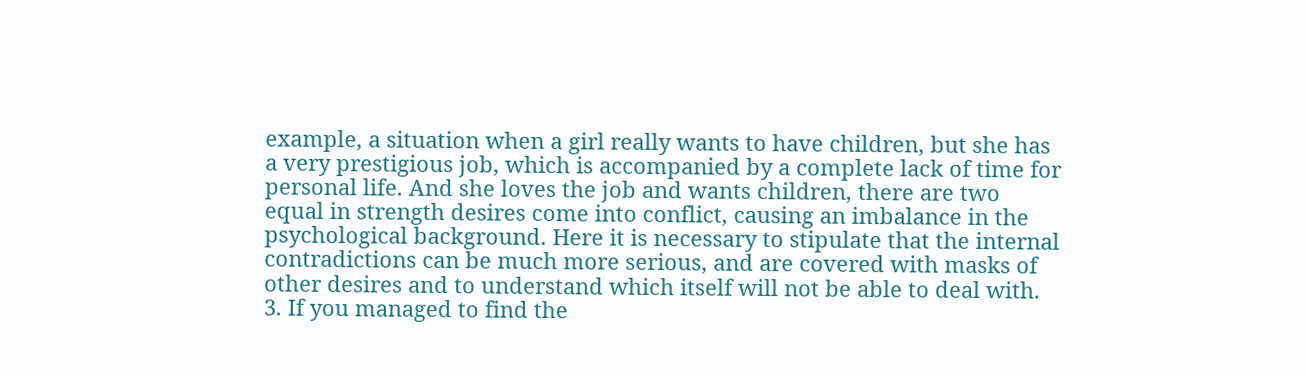example, a situation when a girl really wants to have children, but she has a very prestigious job, which is accompanied by a complete lack of time for personal life. And she loves the job and wants children, there are two equal in strength desires come into conflict, causing an imbalance in the psychological background. Here it is necessary to stipulate that the internal contradictions can be much more serious, and are covered with masks of other desires and to understand which itself will not be able to deal with. 3. If you managed to find the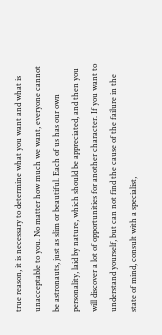true reason, it is necessary to determine what you want and what is unacceptable to you. No matter how much we want, everyone cannot be astronauts, just as slim or beautiful. Each of us has our own personality, laid by nature, which should be appreciated, and then you will discover a lot of opportunities for another character. If you want to understand yourself, but can not find the cause of the failure in the state of mind, consult with a specialist,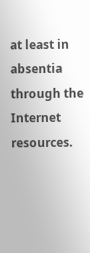at least in absentia through the Internet resources.